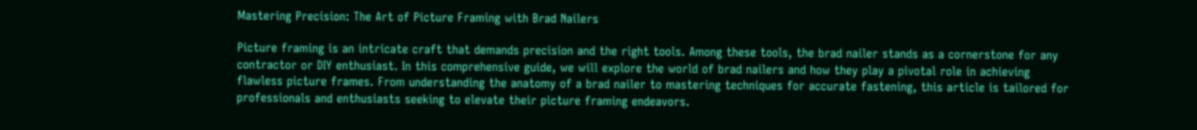Mastering Precision: The Art of Picture Framing with Brad Nailers

Picture framing is an intricate craft that demands precision and the right tools. Among these tools, the brad nailer stands as a cornerstone for any contractor or DIY enthusiast. In this comprehensive guide, we will explore the world of brad nailers and how they play a pivotal role in achieving flawless picture frames. From understanding the anatomy of a brad nailer to mastering techniques for accurate fastening, this article is tailored for professionals and enthusiasts seeking to elevate their picture framing endeavors.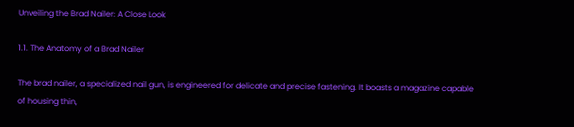Unveiling the Brad Nailer: A Close Look

1.1. The Anatomy of a Brad Nailer

The brad nailer, a specialized nail gun, is engineered for delicate and precise fastening. It boasts a magazine capable of housing thin,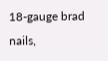18-gauge brad nails,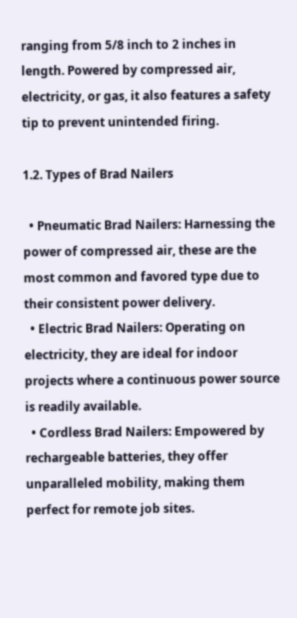ranging from 5/8 inch to 2 inches in length. Powered by compressed air, electricity, or gas, it also features a safety tip to prevent unintended firing.

1.2. Types of Brad Nailers

  • Pneumatic Brad Nailers: Harnessing the power of compressed air, these are the most common and favored type due to their consistent power delivery.
  • Electric Brad Nailers: Operating on electricity, they are ideal for indoor projects where a continuous power source is readily available.
  • Cordless Brad Nailers: Empowered by rechargeable batteries, they offer unparalleled mobility, making them perfect for remote job sites.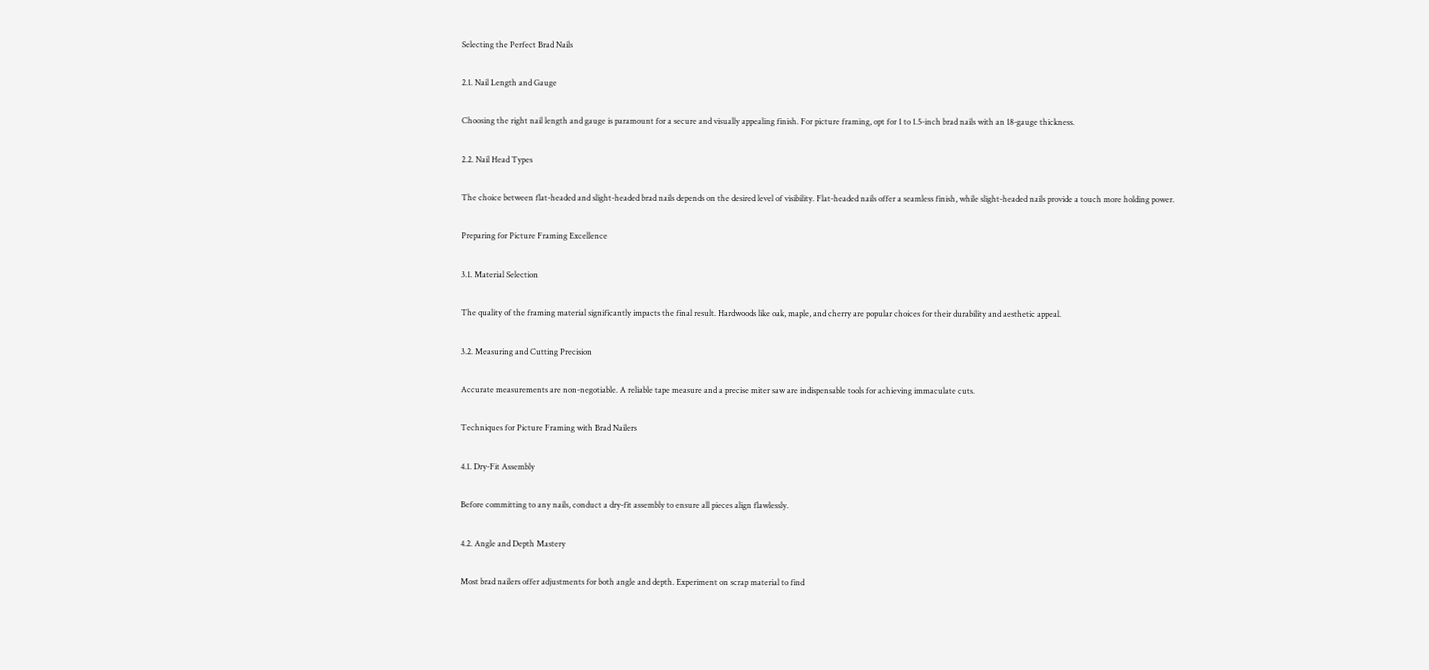Selecting the Perfect Brad Nails

2.1. Nail Length and Gauge

Choosing the right nail length and gauge is paramount for a secure and visually appealing finish. For picture framing, opt for 1 to 1.5-inch brad nails with an 18-gauge thickness.

2.2. Nail Head Types

The choice between flat-headed and slight-headed brad nails depends on the desired level of visibility. Flat-headed nails offer a seamless finish, while slight-headed nails provide a touch more holding power.

Preparing for Picture Framing Excellence

3.1. Material Selection

The quality of the framing material significantly impacts the final result. Hardwoods like oak, maple, and cherry are popular choices for their durability and aesthetic appeal.

3.2. Measuring and Cutting Precision

Accurate measurements are non-negotiable. A reliable tape measure and a precise miter saw are indispensable tools for achieving immaculate cuts.

Techniques for Picture Framing with Brad Nailers

4.1. Dry-Fit Assembly

Before committing to any nails, conduct a dry-fit assembly to ensure all pieces align flawlessly.

4.2. Angle and Depth Mastery

Most brad nailers offer adjustments for both angle and depth. Experiment on scrap material to find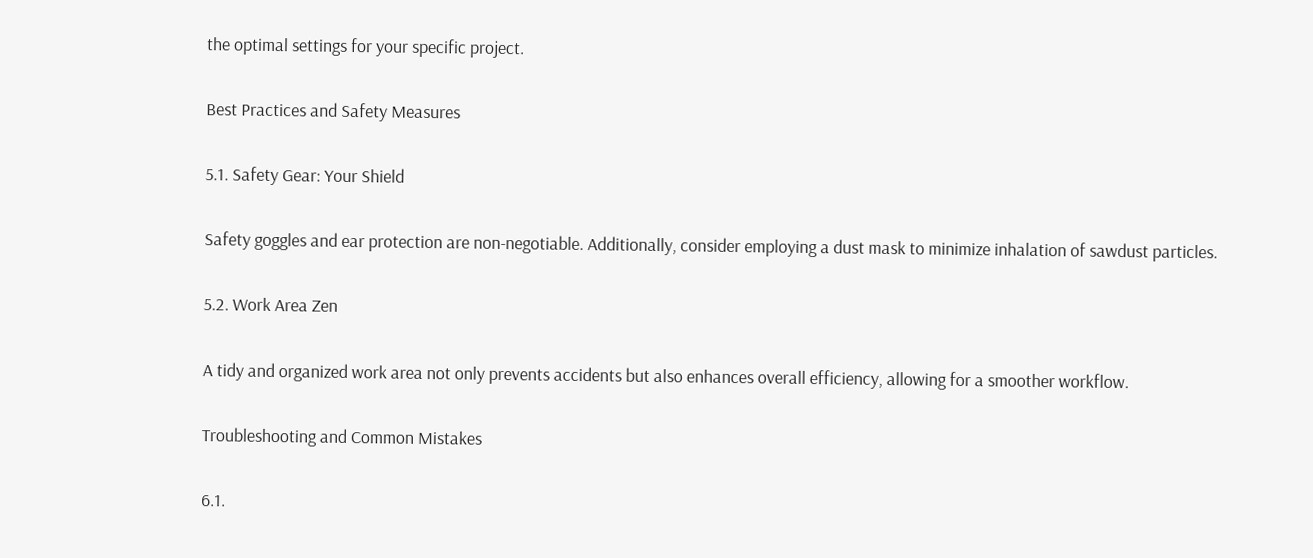the optimal settings for your specific project.

Best Practices and Safety Measures

5.1. Safety Gear: Your Shield

Safety goggles and ear protection are non-negotiable. Additionally, consider employing a dust mask to minimize inhalation of sawdust particles.

5.2. Work Area Zen

A tidy and organized work area not only prevents accidents but also enhances overall efficiency, allowing for a smoother workflow.

Troubleshooting and Common Mistakes

6.1.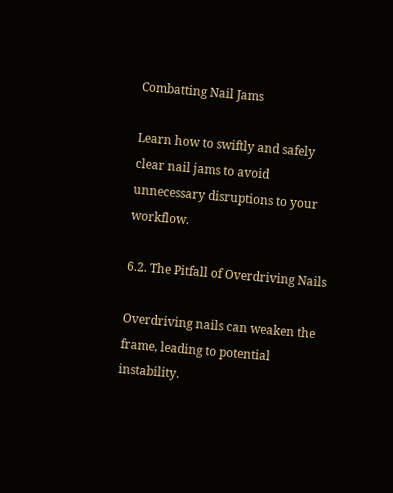Combatting Nail Jams

Learn how to swiftly and safely clear nail jams to avoid unnecessary disruptions to your workflow.

6.2. The Pitfall of Overdriving Nails

Overdriving nails can weaken the frame, leading to potential instability.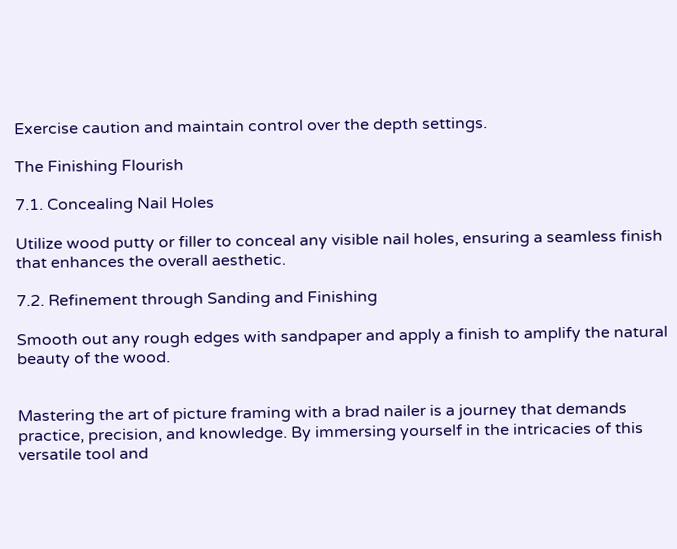Exercise caution and maintain control over the depth settings.

The Finishing Flourish

7.1. Concealing Nail Holes

Utilize wood putty or filler to conceal any visible nail holes, ensuring a seamless finish that enhances the overall aesthetic.

7.2. Refinement through Sanding and Finishing

Smooth out any rough edges with sandpaper and apply a finish to amplify the natural beauty of the wood.


Mastering the art of picture framing with a brad nailer is a journey that demands practice, precision, and knowledge. By immersing yourself in the intricacies of this versatile tool and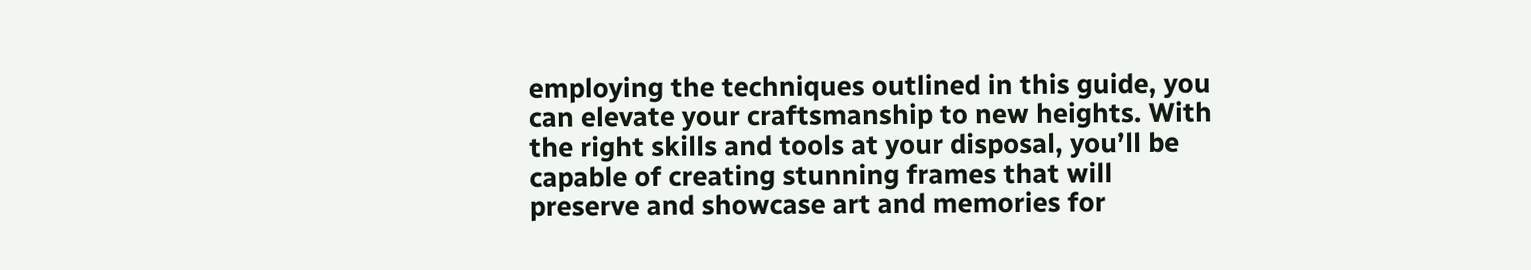employing the techniques outlined in this guide, you can elevate your craftsmanship to new heights. With the right skills and tools at your disposal, you’ll be capable of creating stunning frames that will preserve and showcase art and memories for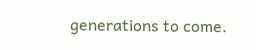generations to come.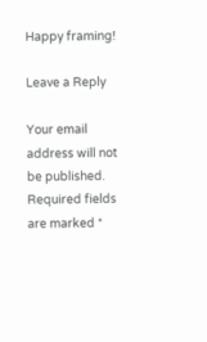Happy framing!

Leave a Reply

Your email address will not be published. Required fields are marked *